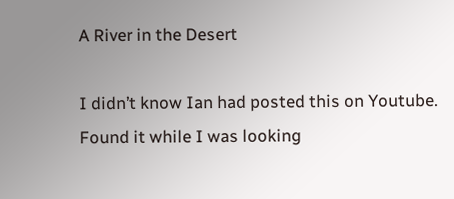A River in the Desert

I didn’t know Ian had posted this on Youtube. Found it while I was looking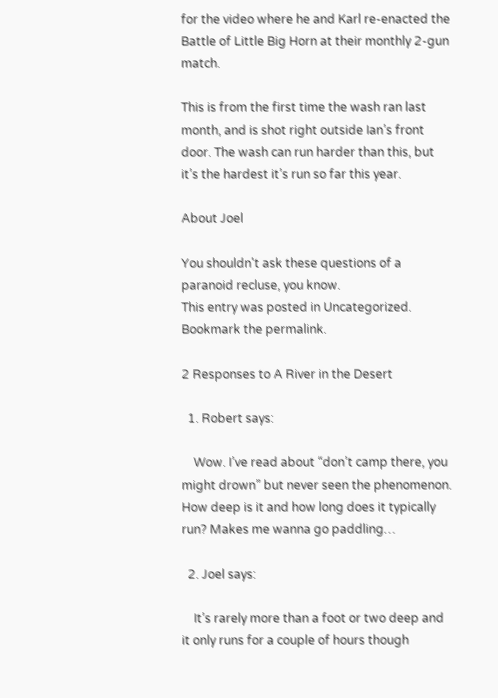for the video where he and Karl re-enacted the Battle of Little Big Horn at their monthly 2-gun match.

This is from the first time the wash ran last month, and is shot right outside Ian’s front door. The wash can run harder than this, but it’s the hardest it’s run so far this year.

About Joel

You shouldn't ask these questions of a paranoid recluse, you know.
This entry was posted in Uncategorized. Bookmark the permalink.

2 Responses to A River in the Desert

  1. Robert says:

    Wow. I’ve read about “don’t camp there, you might drown” but never seen the phenomenon. How deep is it and how long does it typically run? Makes me wanna go paddling…

  2. Joel says:

    It’s rarely more than a foot or two deep and it only runs for a couple of hours though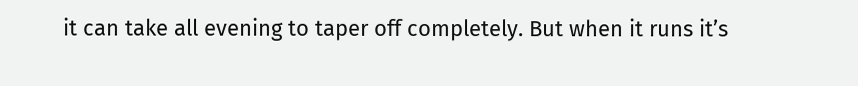it can take all evening to taper off completely. But when it runs it’s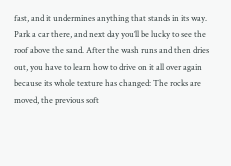fast, and it undermines anything that stands in its way. Park a car there, and next day you’ll be lucky to see the roof above the sand. After the wash runs and then dries out, you have to learn how to drive on it all over again because its whole texture has changed: The rocks are moved, the previous soft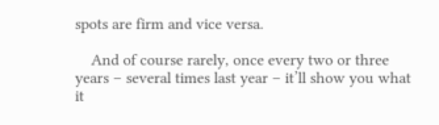spots are firm and vice versa.

    And of course rarely, once every two or three years – several times last year – it’ll show you what it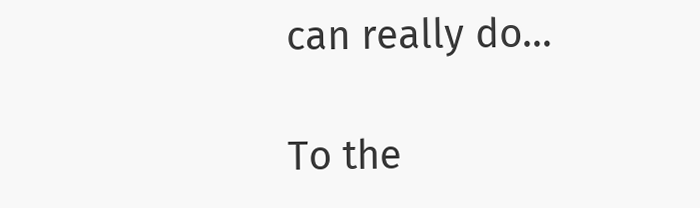can really do…

To the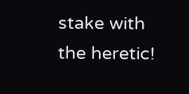stake with the heretic!